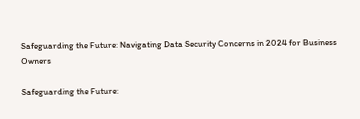Safeguarding the Future: Navigating Data Security Concerns in 2024 for Business Owners

Safeguarding the Future: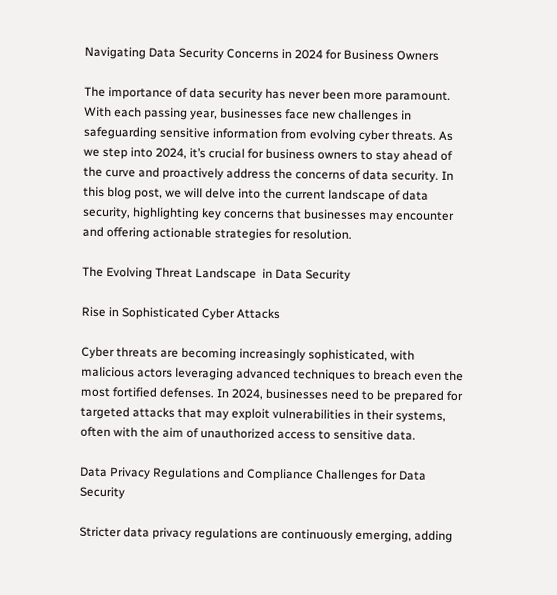Navigating Data Security Concerns in 2024 for Business Owners

The importance of data security has never been more paramount. With each passing year, businesses face new challenges in safeguarding sensitive information from evolving cyber threats. As we step into 2024, it’s crucial for business owners to stay ahead of the curve and proactively address the concerns of data security. In this blog post, we will delve into the current landscape of data security, highlighting key concerns that businesses may encounter and offering actionable strategies for resolution.

The Evolving Threat Landscape  in Data Security

Rise in Sophisticated Cyber Attacks

Cyber threats are becoming increasingly sophisticated, with malicious actors leveraging advanced techniques to breach even the most fortified defenses. In 2024, businesses need to be prepared for targeted attacks that may exploit vulnerabilities in their systems, often with the aim of unauthorized access to sensitive data.

Data Privacy Regulations and Compliance Challenges for Data Security

Stricter data privacy regulations are continuously emerging, adding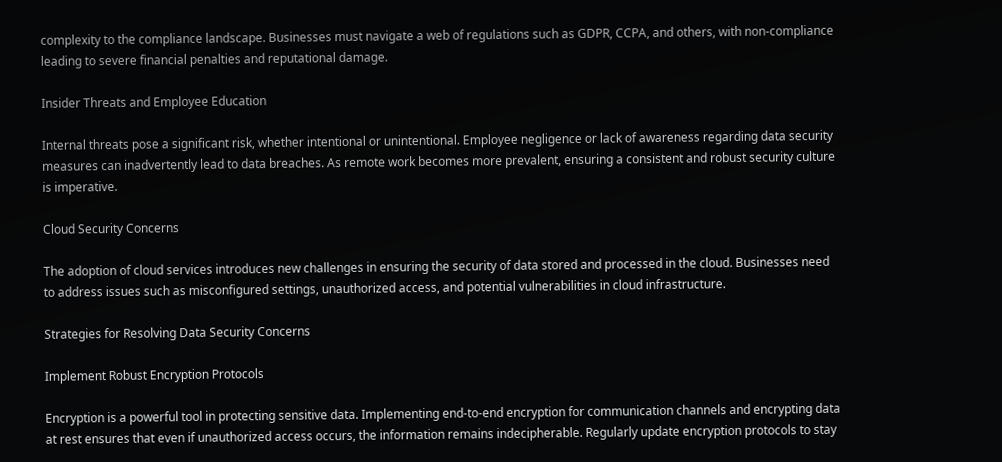complexity to the compliance landscape. Businesses must navigate a web of regulations such as GDPR, CCPA, and others, with non-compliance leading to severe financial penalties and reputational damage.

Insider Threats and Employee Education

Internal threats pose a significant risk, whether intentional or unintentional. Employee negligence or lack of awareness regarding data security measures can inadvertently lead to data breaches. As remote work becomes more prevalent, ensuring a consistent and robust security culture is imperative.

Cloud Security Concerns

The adoption of cloud services introduces new challenges in ensuring the security of data stored and processed in the cloud. Businesses need to address issues such as misconfigured settings, unauthorized access, and potential vulnerabilities in cloud infrastructure.

Strategies for Resolving Data Security Concerns

Implement Robust Encryption Protocols

Encryption is a powerful tool in protecting sensitive data. Implementing end-to-end encryption for communication channels and encrypting data at rest ensures that even if unauthorized access occurs, the information remains indecipherable. Regularly update encryption protocols to stay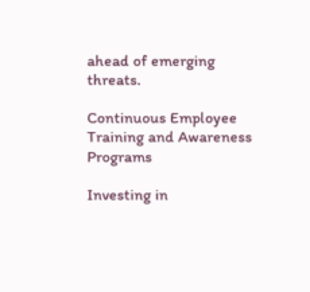ahead of emerging threats.

Continuous Employee Training and Awareness Programs

Investing in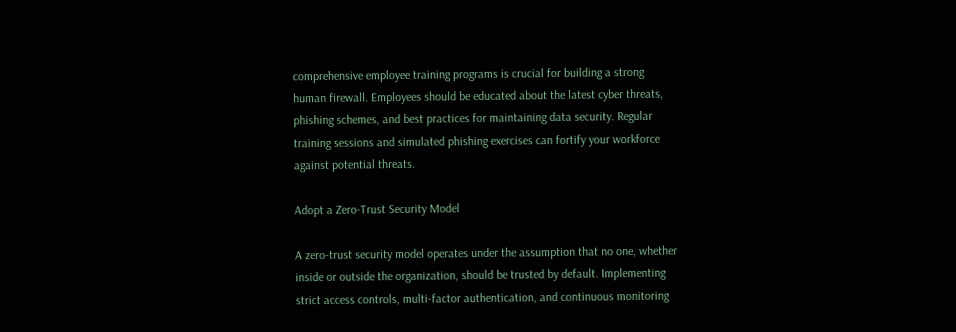comprehensive employee training programs is crucial for building a strong human firewall. Employees should be educated about the latest cyber threats, phishing schemes, and best practices for maintaining data security. Regular training sessions and simulated phishing exercises can fortify your workforce against potential threats.

Adopt a Zero-Trust Security Model

A zero-trust security model operates under the assumption that no one, whether inside or outside the organization, should be trusted by default. Implementing strict access controls, multi-factor authentication, and continuous monitoring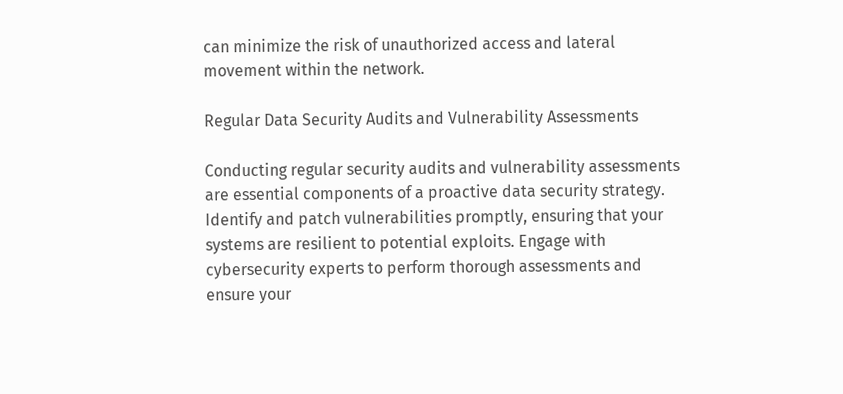can minimize the risk of unauthorized access and lateral movement within the network.

Regular Data Security Audits and Vulnerability Assessments

Conducting regular security audits and vulnerability assessments are essential components of a proactive data security strategy. Identify and patch vulnerabilities promptly, ensuring that your systems are resilient to potential exploits. Engage with cybersecurity experts to perform thorough assessments and ensure your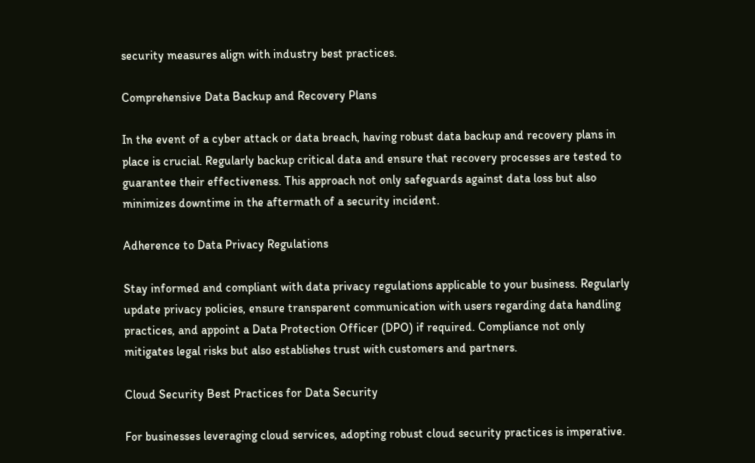security measures align with industry best practices.

Comprehensive Data Backup and Recovery Plans

In the event of a cyber attack or data breach, having robust data backup and recovery plans in place is crucial. Regularly backup critical data and ensure that recovery processes are tested to guarantee their effectiveness. This approach not only safeguards against data loss but also minimizes downtime in the aftermath of a security incident.

Adherence to Data Privacy Regulations

Stay informed and compliant with data privacy regulations applicable to your business. Regularly update privacy policies, ensure transparent communication with users regarding data handling practices, and appoint a Data Protection Officer (DPO) if required. Compliance not only mitigates legal risks but also establishes trust with customers and partners.

Cloud Security Best Practices for Data Security

For businesses leveraging cloud services, adopting robust cloud security practices is imperative.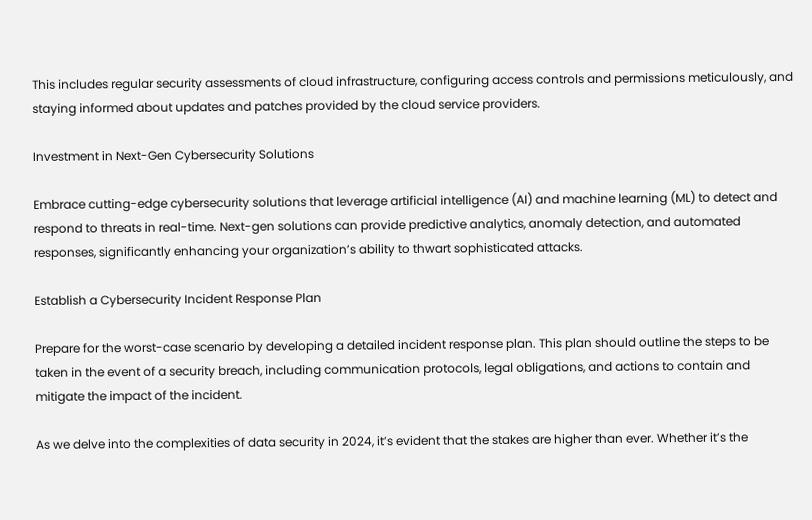This includes regular security assessments of cloud infrastructure, configuring access controls and permissions meticulously, and staying informed about updates and patches provided by the cloud service providers.

Investment in Next-Gen Cybersecurity Solutions

Embrace cutting-edge cybersecurity solutions that leverage artificial intelligence (AI) and machine learning (ML) to detect and respond to threats in real-time. Next-gen solutions can provide predictive analytics, anomaly detection, and automated responses, significantly enhancing your organization’s ability to thwart sophisticated attacks.

Establish a Cybersecurity Incident Response Plan

Prepare for the worst-case scenario by developing a detailed incident response plan. This plan should outline the steps to be taken in the event of a security breach, including communication protocols, legal obligations, and actions to contain and mitigate the impact of the incident.

As we delve into the complexities of data security in 2024, it’s evident that the stakes are higher than ever. Whether it’s the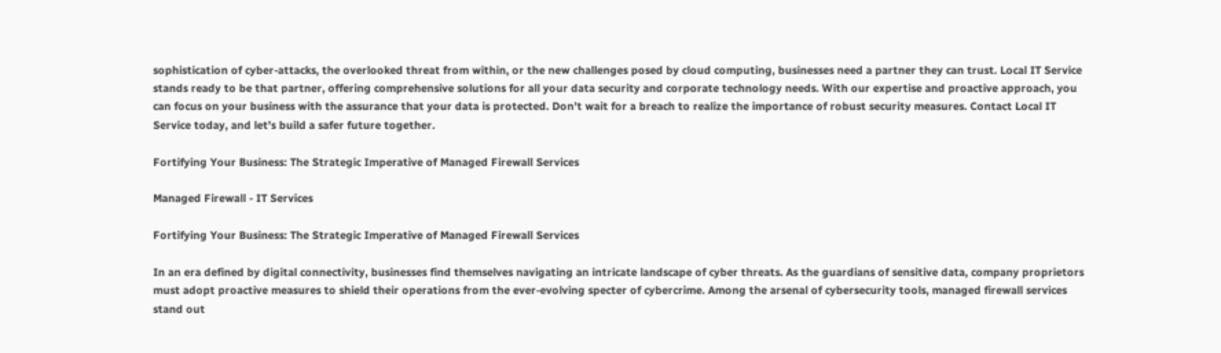sophistication of cyber-attacks, the overlooked threat from within, or the new challenges posed by cloud computing, businesses need a partner they can trust. Local IT Service stands ready to be that partner, offering comprehensive solutions for all your data security and corporate technology needs. With our expertise and proactive approach, you can focus on your business with the assurance that your data is protected. Don’t wait for a breach to realize the importance of robust security measures. Contact Local IT Service today, and let’s build a safer future together.

Fortifying Your Business: The Strategic Imperative of Managed Firewall Services

Managed Firewall - IT Services

Fortifying Your Business: The Strategic Imperative of Managed Firewall Services

In an era defined by digital connectivity, businesses find themselves navigating an intricate landscape of cyber threats. As the guardians of sensitive data, company proprietors must adopt proactive measures to shield their operations from the ever-evolving specter of cybercrime. Among the arsenal of cybersecurity tools, managed firewall services stand out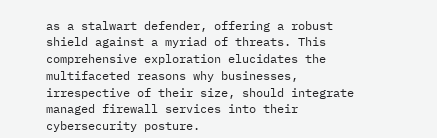as a stalwart defender, offering a robust shield against a myriad of threats. This comprehensive exploration elucidates the multifaceted reasons why businesses, irrespective of their size, should integrate managed firewall services into their cybersecurity posture.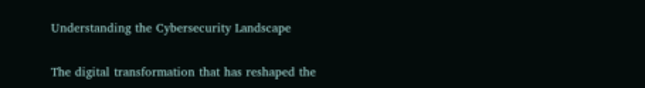Understanding the Cybersecurity Landscape

The digital transformation that has reshaped the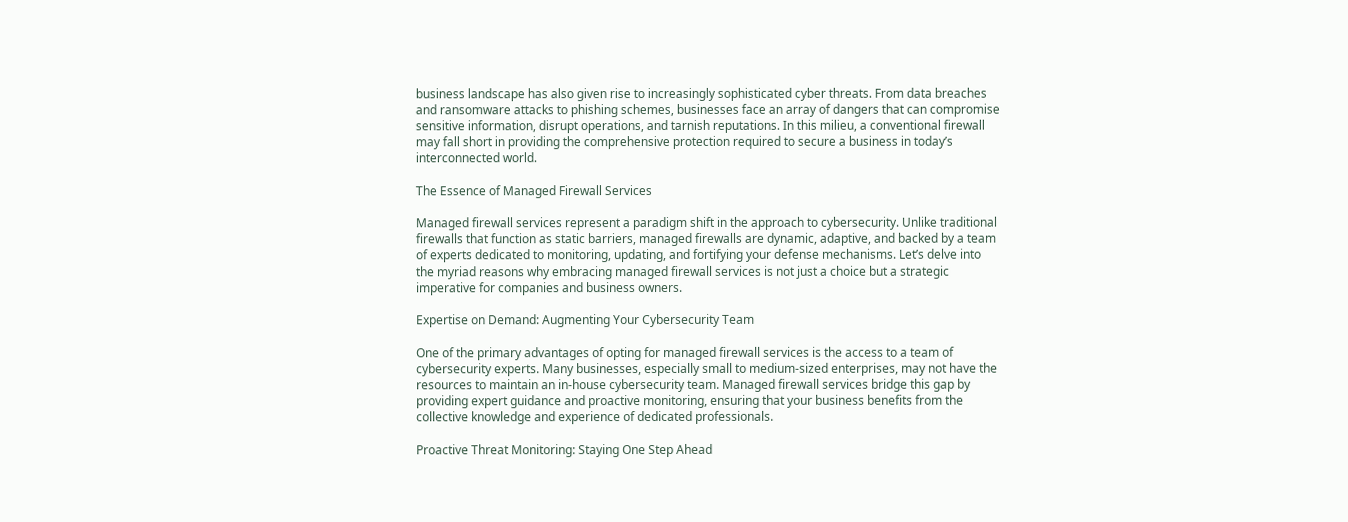business landscape has also given rise to increasingly sophisticated cyber threats. From data breaches and ransomware attacks to phishing schemes, businesses face an array of dangers that can compromise sensitive information, disrupt operations, and tarnish reputations. In this milieu, a conventional firewall may fall short in providing the comprehensive protection required to secure a business in today’s interconnected world.

The Essence of Managed Firewall Services

Managed firewall services represent a paradigm shift in the approach to cybersecurity. Unlike traditional firewalls that function as static barriers, managed firewalls are dynamic, adaptive, and backed by a team of experts dedicated to monitoring, updating, and fortifying your defense mechanisms. Let’s delve into the myriad reasons why embracing managed firewall services is not just a choice but a strategic imperative for companies and business owners.

Expertise on Demand: Augmenting Your Cybersecurity Team

One of the primary advantages of opting for managed firewall services is the access to a team of cybersecurity experts. Many businesses, especially small to medium-sized enterprises, may not have the resources to maintain an in-house cybersecurity team. Managed firewall services bridge this gap by providing expert guidance and proactive monitoring, ensuring that your business benefits from the collective knowledge and experience of dedicated professionals.

Proactive Threat Monitoring: Staying One Step Ahead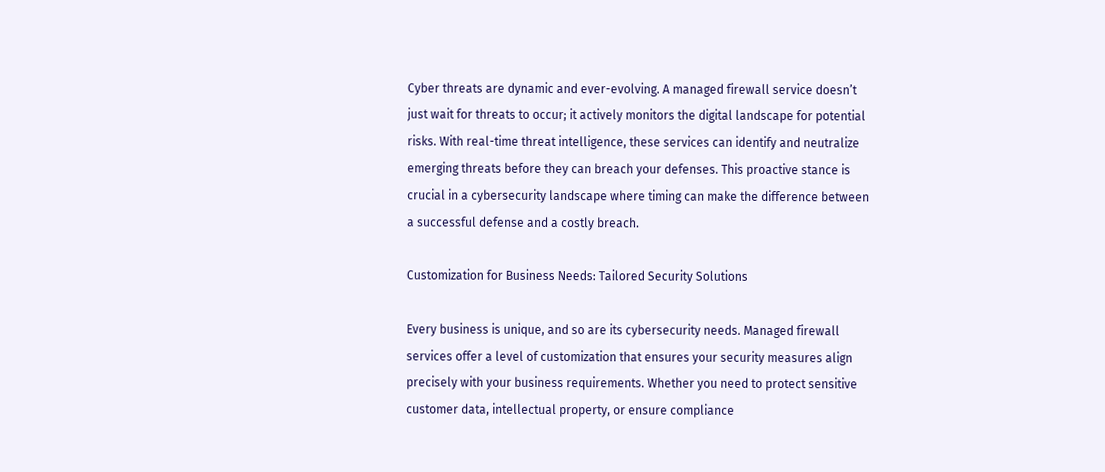Cyber threats are dynamic and ever-evolving. A managed firewall service doesn’t just wait for threats to occur; it actively monitors the digital landscape for potential risks. With real-time threat intelligence, these services can identify and neutralize emerging threats before they can breach your defenses. This proactive stance is crucial in a cybersecurity landscape where timing can make the difference between a successful defense and a costly breach.

Customization for Business Needs: Tailored Security Solutions

Every business is unique, and so are its cybersecurity needs. Managed firewall services offer a level of customization that ensures your security measures align precisely with your business requirements. Whether you need to protect sensitive customer data, intellectual property, or ensure compliance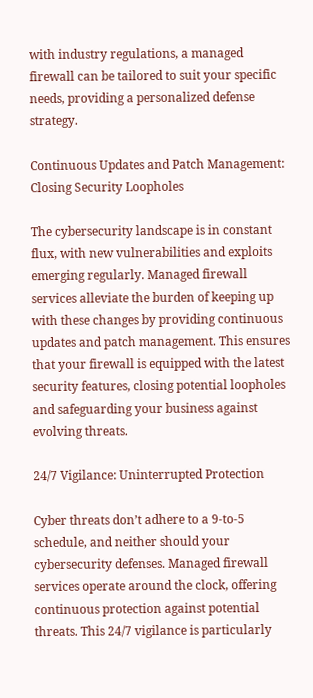with industry regulations, a managed firewall can be tailored to suit your specific needs, providing a personalized defense strategy.

Continuous Updates and Patch Management: Closing Security Loopholes

The cybersecurity landscape is in constant flux, with new vulnerabilities and exploits emerging regularly. Managed firewall services alleviate the burden of keeping up with these changes by providing continuous updates and patch management. This ensures that your firewall is equipped with the latest security features, closing potential loopholes and safeguarding your business against evolving threats.

24/7 Vigilance: Uninterrupted Protection

Cyber threats don’t adhere to a 9-to-5 schedule, and neither should your cybersecurity defenses. Managed firewall services operate around the clock, offering continuous protection against potential threats. This 24/7 vigilance is particularly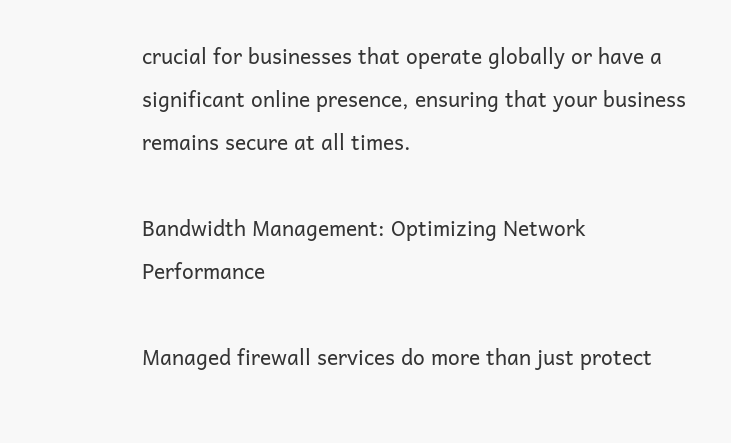crucial for businesses that operate globally or have a significant online presence, ensuring that your business remains secure at all times.

Bandwidth Management: Optimizing Network Performance

Managed firewall services do more than just protect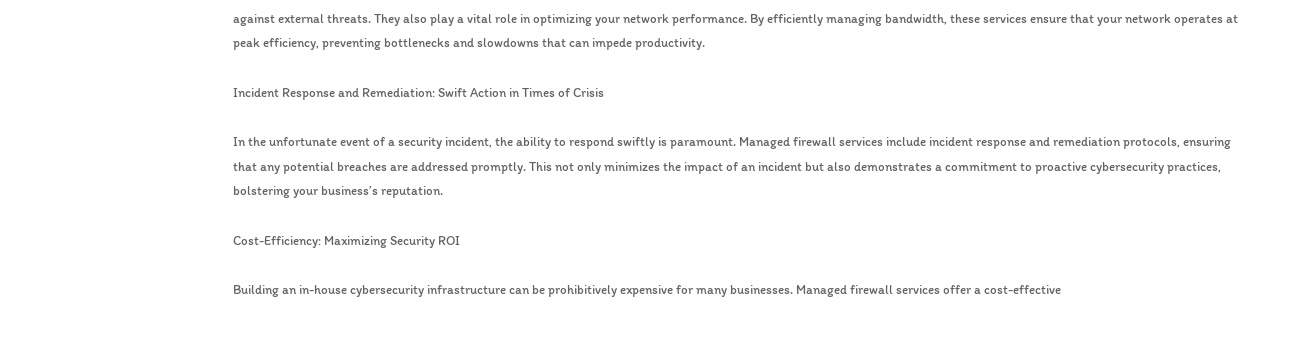against external threats. They also play a vital role in optimizing your network performance. By efficiently managing bandwidth, these services ensure that your network operates at peak efficiency, preventing bottlenecks and slowdowns that can impede productivity.

Incident Response and Remediation: Swift Action in Times of Crisis

In the unfortunate event of a security incident, the ability to respond swiftly is paramount. Managed firewall services include incident response and remediation protocols, ensuring that any potential breaches are addressed promptly. This not only minimizes the impact of an incident but also demonstrates a commitment to proactive cybersecurity practices, bolstering your business’s reputation.

Cost-Efficiency: Maximizing Security ROI

Building an in-house cybersecurity infrastructure can be prohibitively expensive for many businesses. Managed firewall services offer a cost-effective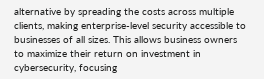alternative by spreading the costs across multiple clients, making enterprise-level security accessible to businesses of all sizes. This allows business owners to maximize their return on investment in cybersecurity, focusing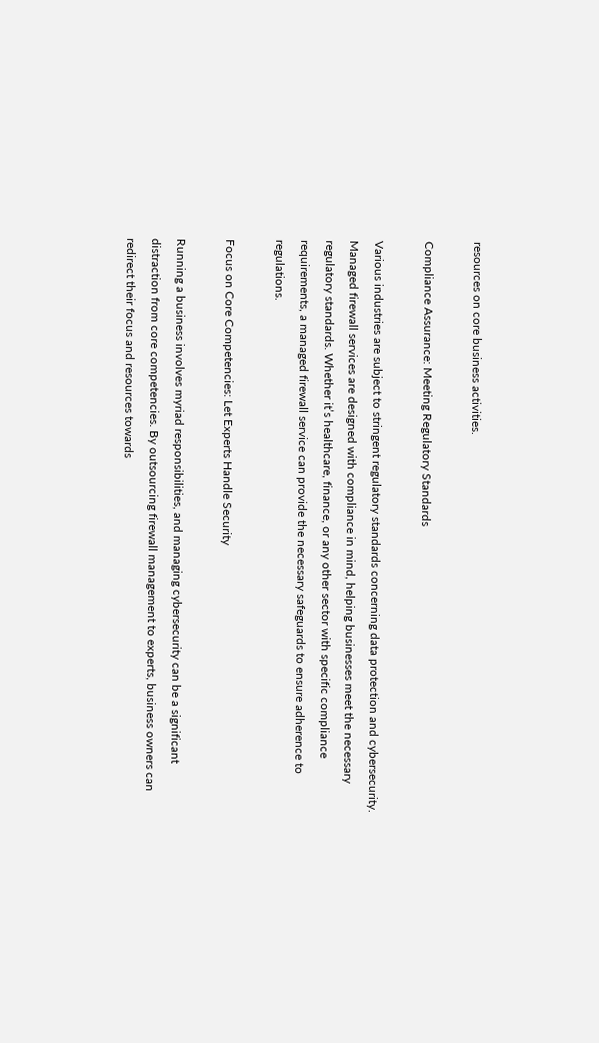resources on core business activities.

Compliance Assurance: Meeting Regulatory Standards

Various industries are subject to stringent regulatory standards concerning data protection and cybersecurity. Managed firewall services are designed with compliance in mind, helping businesses meet the necessary regulatory standards. Whether it’s healthcare, finance, or any other sector with specific compliance requirements, a managed firewall service can provide the necessary safeguards to ensure adherence to regulations.

Focus on Core Competencies: Let Experts Handle Security

Running a business involves myriad responsibilities, and managing cybersecurity can be a significant distraction from core competencies. By outsourcing firewall management to experts, business owners can redirect their focus and resources towards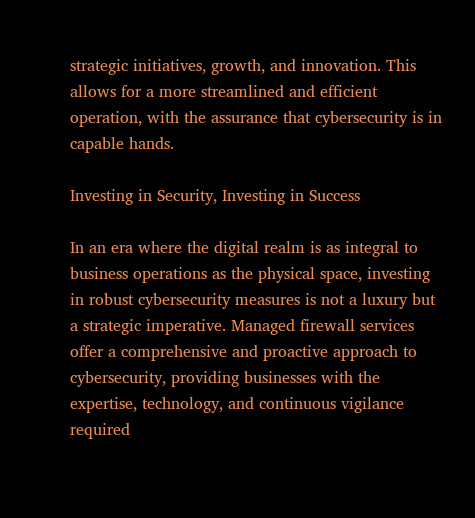strategic initiatives, growth, and innovation. This allows for a more streamlined and efficient operation, with the assurance that cybersecurity is in capable hands.

Investing in Security, Investing in Success

In an era where the digital realm is as integral to business operations as the physical space, investing in robust cybersecurity measures is not a luxury but a strategic imperative. Managed firewall services offer a comprehensive and proactive approach to cybersecurity, providing businesses with the expertise, technology, and continuous vigilance required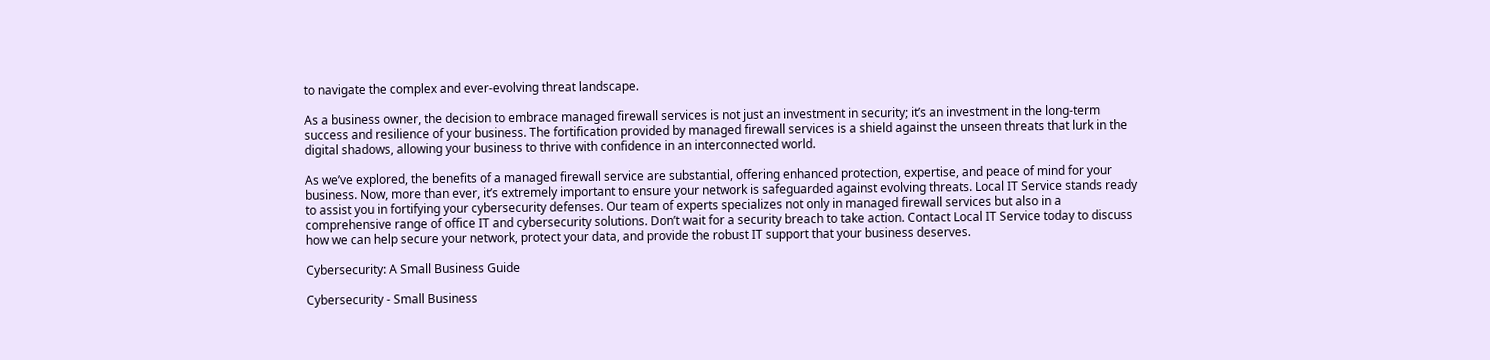to navigate the complex and ever-evolving threat landscape.

As a business owner, the decision to embrace managed firewall services is not just an investment in security; it’s an investment in the long-term success and resilience of your business. The fortification provided by managed firewall services is a shield against the unseen threats that lurk in the digital shadows, allowing your business to thrive with confidence in an interconnected world.

As we’ve explored, the benefits of a managed firewall service are substantial, offering enhanced protection, expertise, and peace of mind for your business. Now, more than ever, it’s extremely important to ensure your network is safeguarded against evolving threats. Local IT Service stands ready to assist you in fortifying your cybersecurity defenses. Our team of experts specializes not only in managed firewall services but also in a comprehensive range of office IT and cybersecurity solutions. Don’t wait for a security breach to take action. Contact Local IT Service today to discuss how we can help secure your network, protect your data, and provide the robust IT support that your business deserves.

Cybersecurity: A Small Business Guide

Cybersecurity - Small Business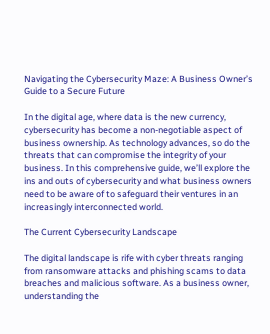Navigating the Cybersecurity Maze: A Business Owner’s Guide to a Secure Future

In the digital age, where data is the new currency, cybersecurity has become a non-negotiable aspect of business ownership. As technology advances, so do the threats that can compromise the integrity of your business. In this comprehensive guide, we’ll explore the ins and outs of cybersecurity and what business owners need to be aware of to safeguard their ventures in an increasingly interconnected world.

The Current Cybersecurity Landscape

The digital landscape is rife with cyber threats ranging from ransomware attacks and phishing scams to data breaches and malicious software. As a business owner, understanding the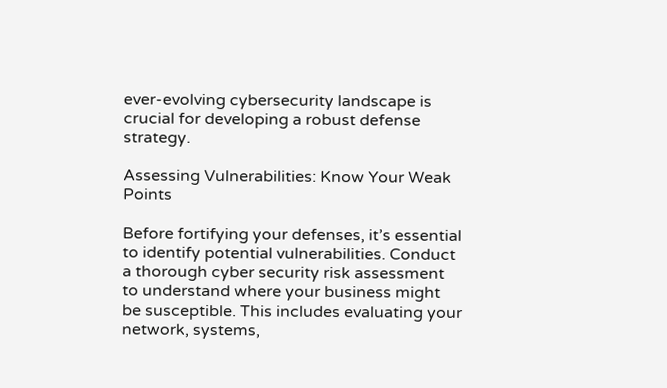ever-evolving cybersecurity landscape is crucial for developing a robust defense strategy.

Assessing Vulnerabilities: Know Your Weak Points

Before fortifying your defenses, it’s essential to identify potential vulnerabilities. Conduct a thorough cyber security risk assessment to understand where your business might be susceptible. This includes evaluating your network, systems,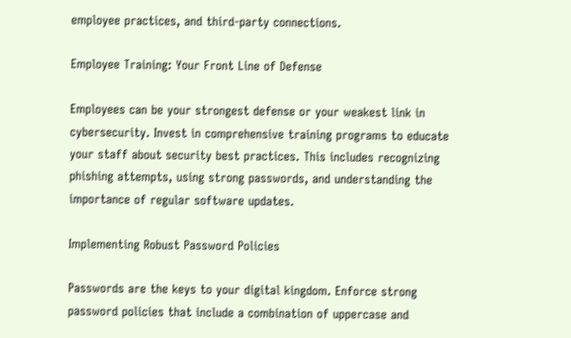employee practices, and third-party connections.

Employee Training: Your Front Line of Defense

Employees can be your strongest defense or your weakest link in cybersecurity. Invest in comprehensive training programs to educate your staff about security best practices. This includes recognizing phishing attempts, using strong passwords, and understanding the importance of regular software updates.

Implementing Robust Password Policies

Passwords are the keys to your digital kingdom. Enforce strong password policies that include a combination of uppercase and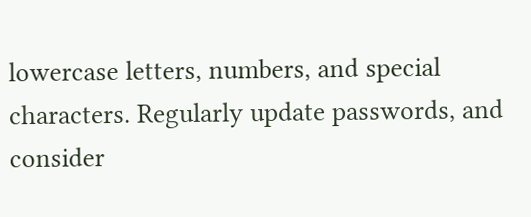lowercase letters, numbers, and special characters. Regularly update passwords, and consider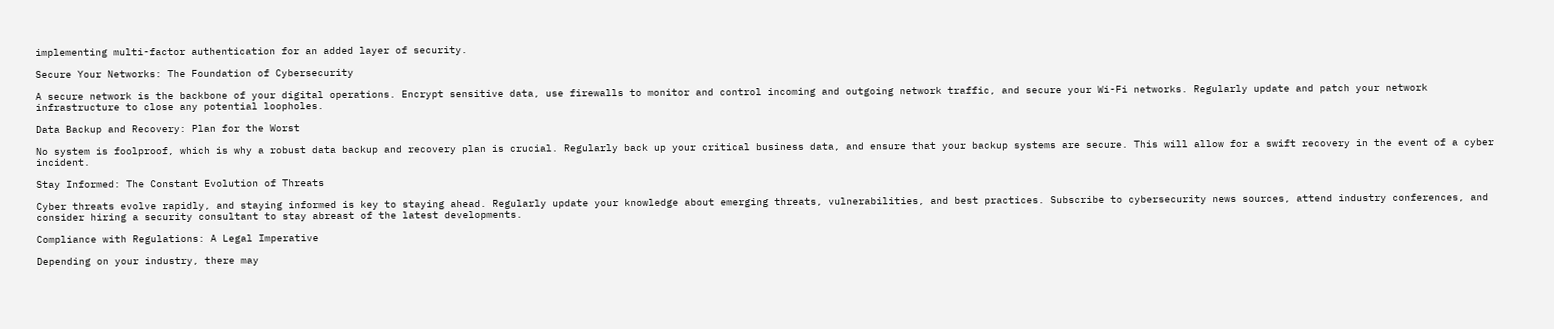implementing multi-factor authentication for an added layer of security.

Secure Your Networks: The Foundation of Cybersecurity

A secure network is the backbone of your digital operations. Encrypt sensitive data, use firewalls to monitor and control incoming and outgoing network traffic, and secure your Wi-Fi networks. Regularly update and patch your network infrastructure to close any potential loopholes.

Data Backup and Recovery: Plan for the Worst

No system is foolproof, which is why a robust data backup and recovery plan is crucial. Regularly back up your critical business data, and ensure that your backup systems are secure. This will allow for a swift recovery in the event of a cyber incident.

Stay Informed: The Constant Evolution of Threats

Cyber threats evolve rapidly, and staying informed is key to staying ahead. Regularly update your knowledge about emerging threats, vulnerabilities, and best practices. Subscribe to cybersecurity news sources, attend industry conferences, and consider hiring a security consultant to stay abreast of the latest developments.

Compliance with Regulations: A Legal Imperative

Depending on your industry, there may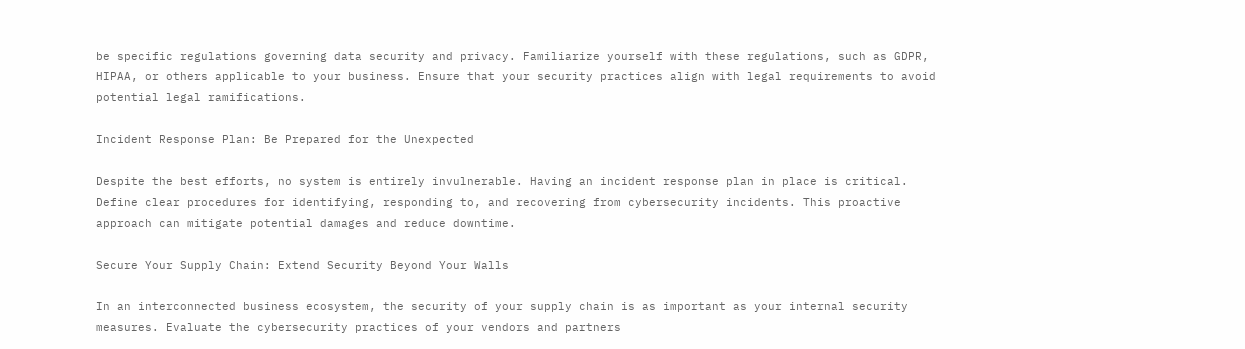be specific regulations governing data security and privacy. Familiarize yourself with these regulations, such as GDPR, HIPAA, or others applicable to your business. Ensure that your security practices align with legal requirements to avoid potential legal ramifications.

Incident Response Plan: Be Prepared for the Unexpected

Despite the best efforts, no system is entirely invulnerable. Having an incident response plan in place is critical. Define clear procedures for identifying, responding to, and recovering from cybersecurity incidents. This proactive approach can mitigate potential damages and reduce downtime.

Secure Your Supply Chain: Extend Security Beyond Your Walls

In an interconnected business ecosystem, the security of your supply chain is as important as your internal security measures. Evaluate the cybersecurity practices of your vendors and partners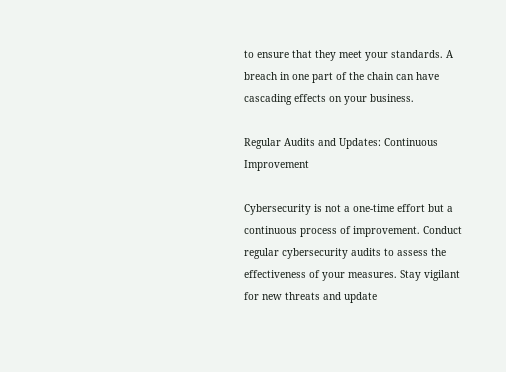to ensure that they meet your standards. A breach in one part of the chain can have cascading effects on your business.

Regular Audits and Updates: Continuous Improvement

Cybersecurity is not a one-time effort but a continuous process of improvement. Conduct regular cybersecurity audits to assess the effectiveness of your measures. Stay vigilant for new threats and update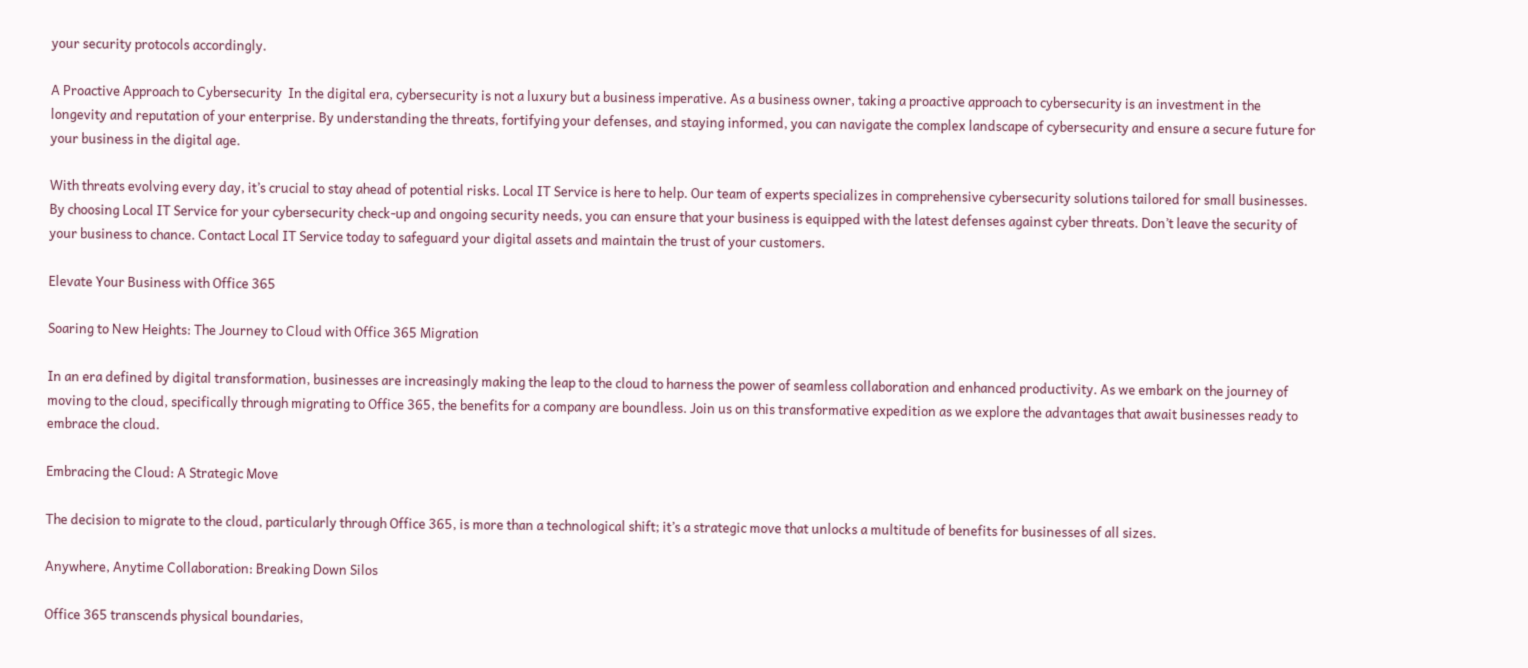your security protocols accordingly.

A Proactive Approach to Cybersecurity  In the digital era, cybersecurity is not a luxury but a business imperative. As a business owner, taking a proactive approach to cybersecurity is an investment in the longevity and reputation of your enterprise. By understanding the threats, fortifying your defenses, and staying informed, you can navigate the complex landscape of cybersecurity and ensure a secure future for your business in the digital age.

With threats evolving every day, it’s crucial to stay ahead of potential risks. Local IT Service is here to help. Our team of experts specializes in comprehensive cybersecurity solutions tailored for small businesses. By choosing Local IT Service for your cybersecurity check-up and ongoing security needs, you can ensure that your business is equipped with the latest defenses against cyber threats. Don’t leave the security of your business to chance. Contact Local IT Service today to safeguard your digital assets and maintain the trust of your customers.

Elevate Your Business with Office 365

Soaring to New Heights: The Journey to Cloud with Office 365 Migration

In an era defined by digital transformation, businesses are increasingly making the leap to the cloud to harness the power of seamless collaboration and enhanced productivity. As we embark on the journey of moving to the cloud, specifically through migrating to Office 365, the benefits for a company are boundless. Join us on this transformative expedition as we explore the advantages that await businesses ready to embrace the cloud.

Embracing the Cloud: A Strategic Move

The decision to migrate to the cloud, particularly through Office 365, is more than a technological shift; it’s a strategic move that unlocks a multitude of benefits for businesses of all sizes.

Anywhere, Anytime Collaboration: Breaking Down Silos

Office 365 transcends physical boundaries,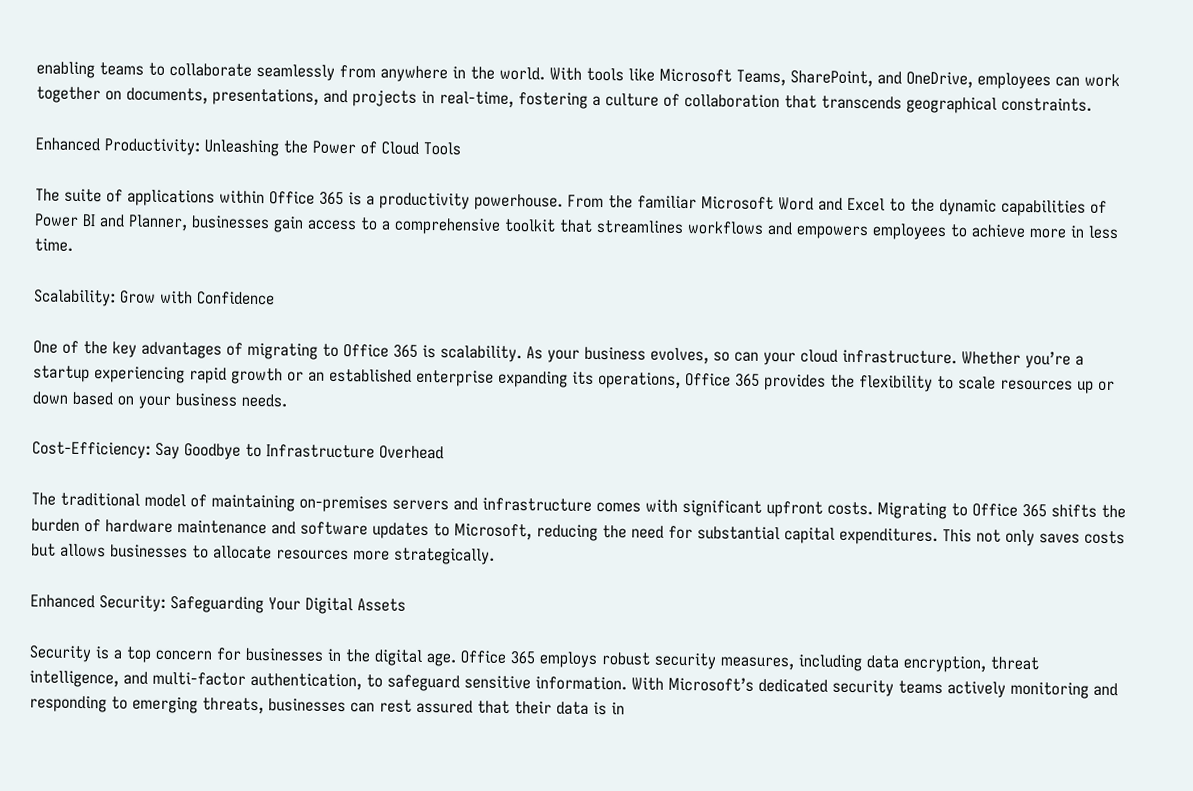enabling teams to collaborate seamlessly from anywhere in the world. With tools like Microsoft Teams, SharePoint, and OneDrive, employees can work together on documents, presentations, and projects in real-time, fostering a culture of collaboration that transcends geographical constraints.

Enhanced Productivity: Unleashing the Power of Cloud Tools

The suite of applications within Office 365 is a productivity powerhouse. From the familiar Microsoft Word and Excel to the dynamic capabilities of Power BI and Planner, businesses gain access to a comprehensive toolkit that streamlines workflows and empowers employees to achieve more in less time.

Scalability: Grow with Confidence

One of the key advantages of migrating to Office 365 is scalability. As your business evolves, so can your cloud infrastructure. Whether you’re a startup experiencing rapid growth or an established enterprise expanding its operations, Office 365 provides the flexibility to scale resources up or down based on your business needs.

Cost-Efficiency: Say Goodbye to Infrastructure Overhead

The traditional model of maintaining on-premises servers and infrastructure comes with significant upfront costs. Migrating to Office 365 shifts the burden of hardware maintenance and software updates to Microsoft, reducing the need for substantial capital expenditures. This not only saves costs but allows businesses to allocate resources more strategically.

Enhanced Security: Safeguarding Your Digital Assets

Security is a top concern for businesses in the digital age. Office 365 employs robust security measures, including data encryption, threat intelligence, and multi-factor authentication, to safeguard sensitive information. With Microsoft’s dedicated security teams actively monitoring and responding to emerging threats, businesses can rest assured that their data is in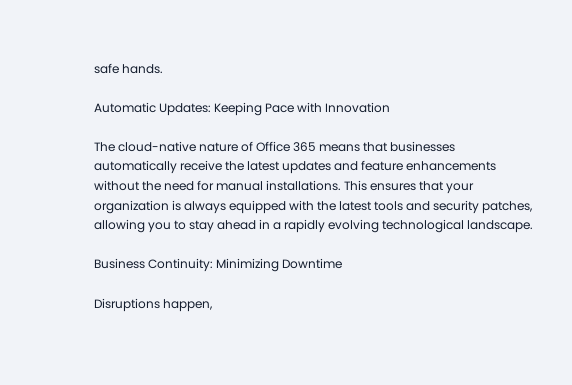safe hands.

Automatic Updates: Keeping Pace with Innovation

The cloud-native nature of Office 365 means that businesses automatically receive the latest updates and feature enhancements without the need for manual installations. This ensures that your organization is always equipped with the latest tools and security patches, allowing you to stay ahead in a rapidly evolving technological landscape.

Business Continuity: Minimizing Downtime

Disruptions happen,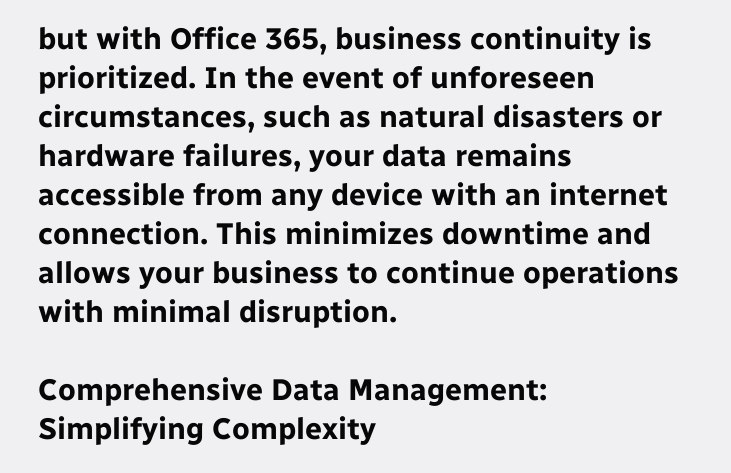but with Office 365, business continuity is prioritized. In the event of unforeseen circumstances, such as natural disasters or hardware failures, your data remains accessible from any device with an internet connection. This minimizes downtime and allows your business to continue operations with minimal disruption.

Comprehensive Data Management: Simplifying Complexity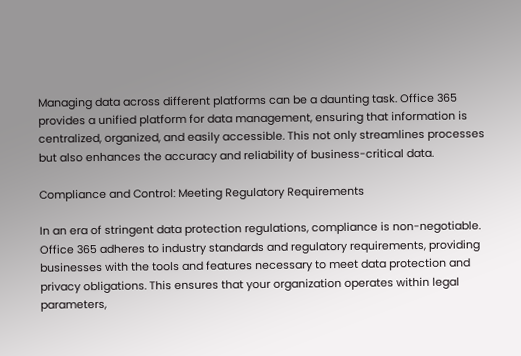Managing data across different platforms can be a daunting task. Office 365 provides a unified platform for data management, ensuring that information is centralized, organized, and easily accessible. This not only streamlines processes but also enhances the accuracy and reliability of business-critical data.

Compliance and Control: Meeting Regulatory Requirements

In an era of stringent data protection regulations, compliance is non-negotiable. Office 365 adheres to industry standards and regulatory requirements, providing businesses with the tools and features necessary to meet data protection and privacy obligations. This ensures that your organization operates within legal parameters,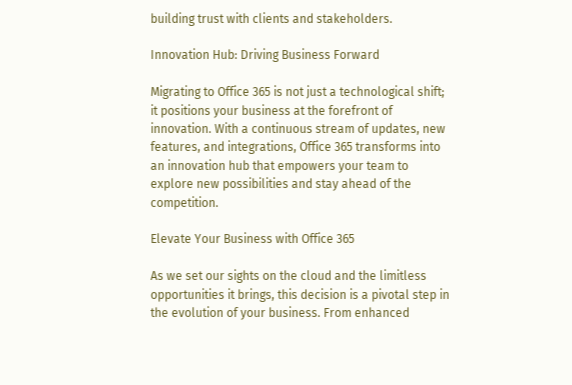building trust with clients and stakeholders.

Innovation Hub: Driving Business Forward

Migrating to Office 365 is not just a technological shift; it positions your business at the forefront of innovation. With a continuous stream of updates, new features, and integrations, Office 365 transforms into an innovation hub that empowers your team to explore new possibilities and stay ahead of the competition.

Elevate Your Business with Office 365

As we set our sights on the cloud and the limitless opportunities it brings, this decision is a pivotal step in the evolution of your business. From enhanced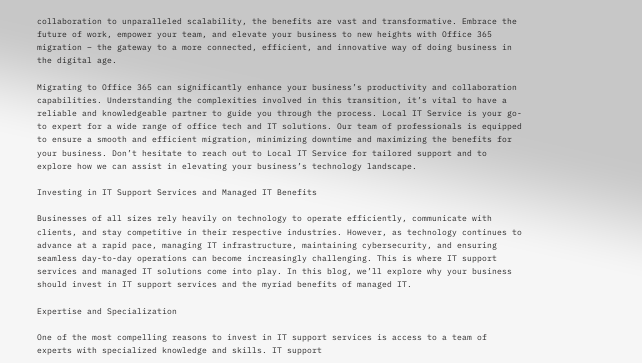collaboration to unparalleled scalability, the benefits are vast and transformative. Embrace the future of work, empower your team, and elevate your business to new heights with Office 365 migration – the gateway to a more connected, efficient, and innovative way of doing business in the digital age.

Migrating to Office 365 can significantly enhance your business’s productivity and collaboration capabilities. Understanding the complexities involved in this transition, it’s vital to have a reliable and knowledgeable partner to guide you through the process. Local IT Service is your go-to expert for a wide range of office tech and IT solutions. Our team of professionals is equipped to ensure a smooth and efficient migration, minimizing downtime and maximizing the benefits for your business. Don’t hesitate to reach out to Local IT Service for tailored support and to explore how we can assist in elevating your business’s technology landscape.

Investing in IT Support Services and Managed IT Benefits

Businesses of all sizes rely heavily on technology to operate efficiently, communicate with clients, and stay competitive in their respective industries. However, as technology continues to advance at a rapid pace, managing IT infrastructure, maintaining cybersecurity, and ensuring seamless day-to-day operations can become increasingly challenging. This is where IT support services and managed IT solutions come into play. In this blog, we’ll explore why your business should invest in IT support services and the myriad benefits of managed IT.

Expertise and Specialization

One of the most compelling reasons to invest in IT support services is access to a team of experts with specialized knowledge and skills. IT support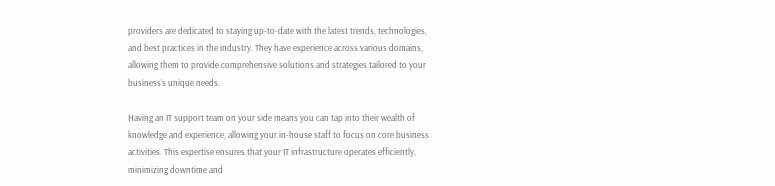providers are dedicated to staying up-to-date with the latest trends, technologies, and best practices in the industry. They have experience across various domains, allowing them to provide comprehensive solutions and strategies tailored to your business’s unique needs.

Having an IT support team on your side means you can tap into their wealth of knowledge and experience, allowing your in-house staff to focus on core business activities. This expertise ensures that your IT infrastructure operates efficiently, minimizing downtime and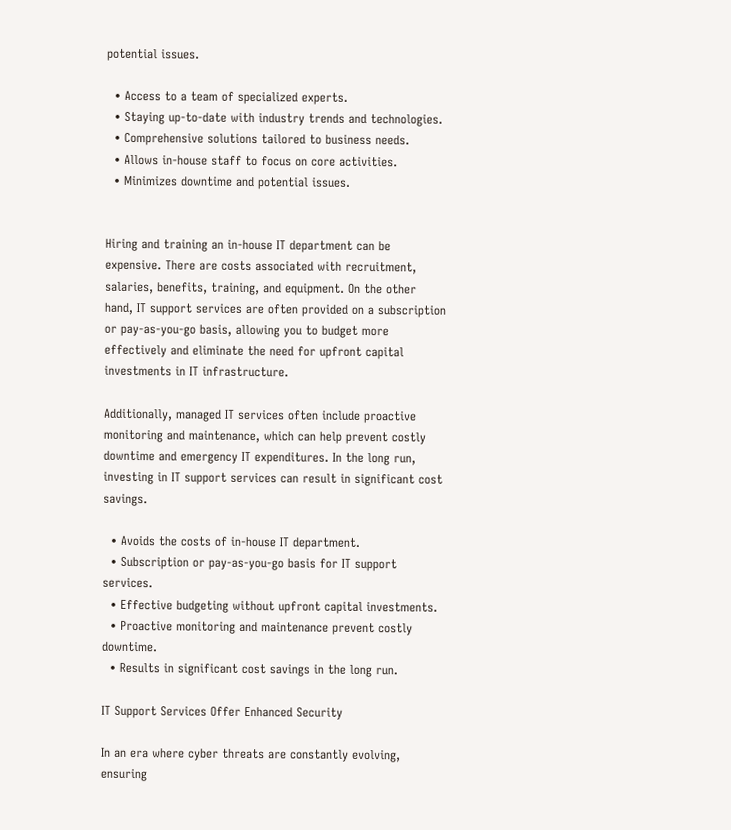potential issues.

  • Access to a team of specialized experts.
  • Staying up-to-date with industry trends and technologies.
  • Comprehensive solutions tailored to business needs.
  • Allows in-house staff to focus on core activities.
  • Minimizes downtime and potential issues.


Hiring and training an in-house IT department can be expensive. There are costs associated with recruitment, salaries, benefits, training, and equipment. On the other hand, IT support services are often provided on a subscription or pay-as-you-go basis, allowing you to budget more effectively and eliminate the need for upfront capital investments in IT infrastructure.

Additionally, managed IT services often include proactive monitoring and maintenance, which can help prevent costly downtime and emergency IT expenditures. In the long run, investing in IT support services can result in significant cost savings.

  • Avoids the costs of in-house IT department.
  • Subscription or pay-as-you-go basis for IT support services.
  • Effective budgeting without upfront capital investments.
  • Proactive monitoring and maintenance prevent costly downtime.
  • Results in significant cost savings in the long run.

IT Support Services Offer Enhanced Security

In an era where cyber threats are constantly evolving, ensuring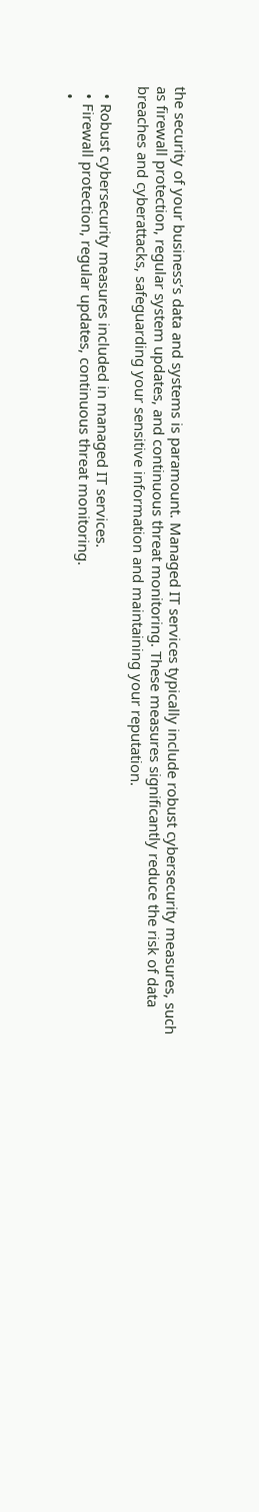the security of your business’s data and systems is paramount. Managed IT services typically include robust cybersecurity measures, such as firewall protection, regular system updates, and continuous threat monitoring. These measures significantly reduce the risk of data breaches and cyberattacks, safeguarding your sensitive information and maintaining your reputation.

  • Robust cybersecurity measures included in managed IT services.
  • Firewall protection, regular updates, continuous threat monitoring.
  •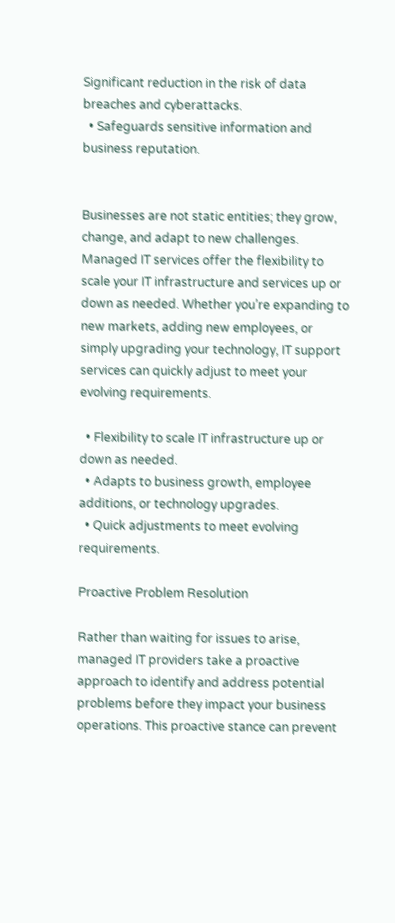Significant reduction in the risk of data breaches and cyberattacks.
  • Safeguards sensitive information and business reputation.


Businesses are not static entities; they grow, change, and adapt to new challenges. Managed IT services offer the flexibility to scale your IT infrastructure and services up or down as needed. Whether you’re expanding to new markets, adding new employees, or simply upgrading your technology, IT support services can quickly adjust to meet your evolving requirements.

  • Flexibility to scale IT infrastructure up or down as needed.
  • Adapts to business growth, employee additions, or technology upgrades.
  • Quick adjustments to meet evolving requirements.

Proactive Problem Resolution

Rather than waiting for issues to arise, managed IT providers take a proactive approach to identify and address potential problems before they impact your business operations. This proactive stance can prevent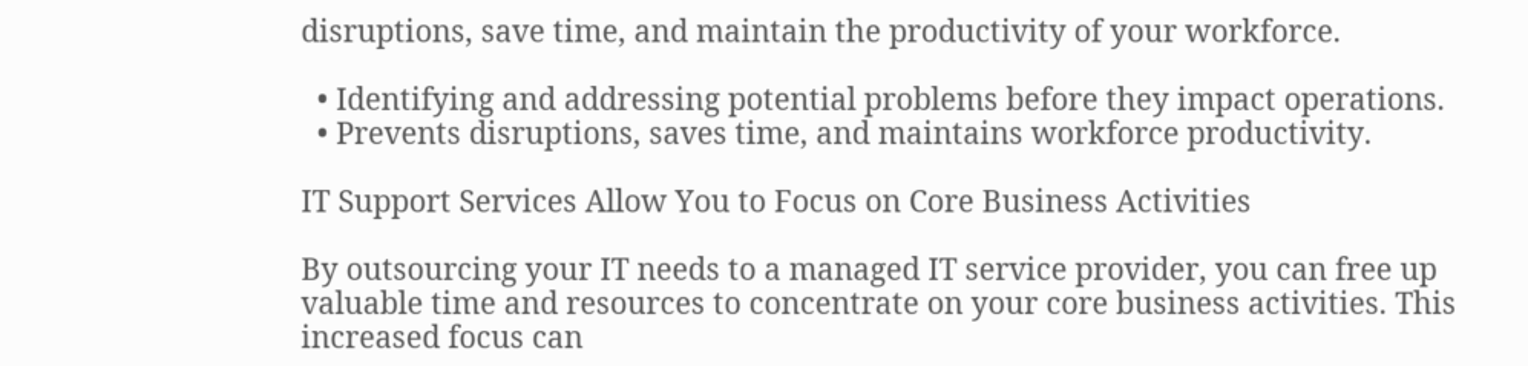disruptions, save time, and maintain the productivity of your workforce.

  • Identifying and addressing potential problems before they impact operations.
  • Prevents disruptions, saves time, and maintains workforce productivity.

IT Support Services Allow You to Focus on Core Business Activities

By outsourcing your IT needs to a managed IT service provider, you can free up valuable time and resources to concentrate on your core business activities. This increased focus can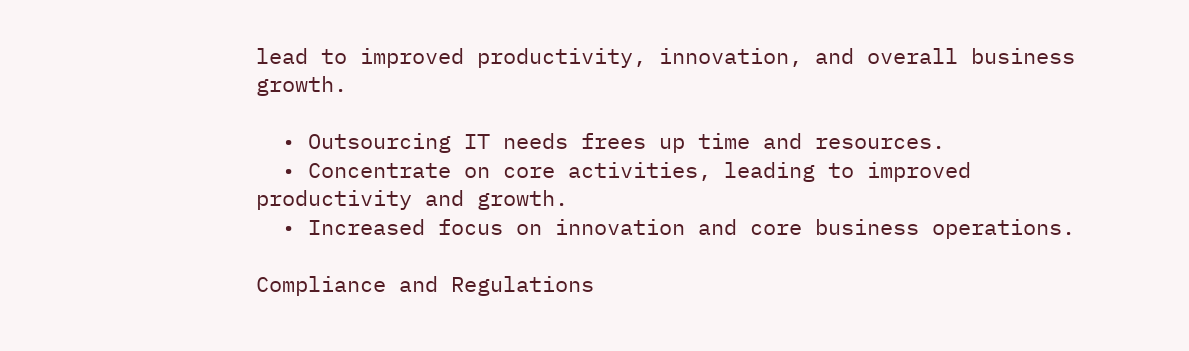lead to improved productivity, innovation, and overall business growth.

  • Outsourcing IT needs frees up time and resources.
  • Concentrate on core activities, leading to improved productivity and growth.
  • Increased focus on innovation and core business operations.

Compliance and Regulations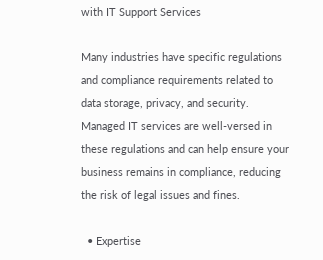with IT Support Services

Many industries have specific regulations and compliance requirements related to data storage, privacy, and security. Managed IT services are well-versed in these regulations and can help ensure your business remains in compliance, reducing the risk of legal issues and fines.

  • Expertise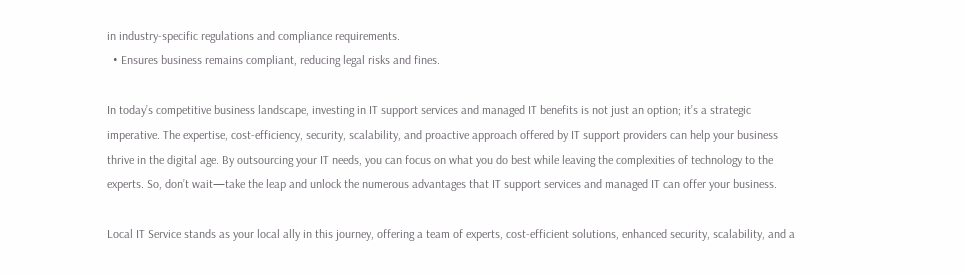in industry-specific regulations and compliance requirements.
  • Ensures business remains compliant, reducing legal risks and fines.

In today’s competitive business landscape, investing in IT support services and managed IT benefits is not just an option; it’s a strategic imperative. The expertise, cost-efficiency, security, scalability, and proactive approach offered by IT support providers can help your business thrive in the digital age. By outsourcing your IT needs, you can focus on what you do best while leaving the complexities of technology to the experts. So, don’t wait—take the leap and unlock the numerous advantages that IT support services and managed IT can offer your business.

Local IT Service stands as your local ally in this journey, offering a team of experts, cost-efficient solutions, enhanced security, scalability, and a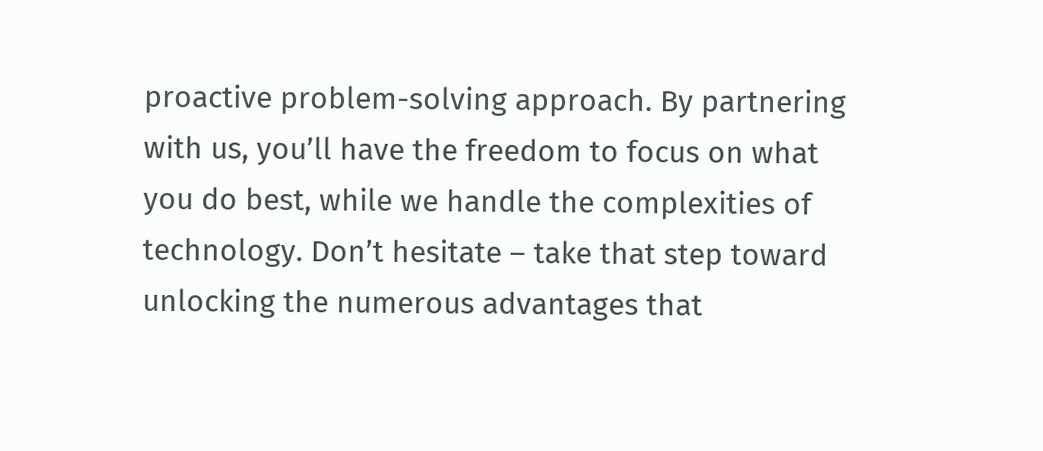proactive problem-solving approach. By partnering with us, you’ll have the freedom to focus on what you do best, while we handle the complexities of technology. Don’t hesitate – take that step toward unlocking the numerous advantages that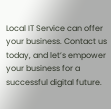Local IT Service can offer your business. Contact us today, and let’s empower your business for a successful digital future.